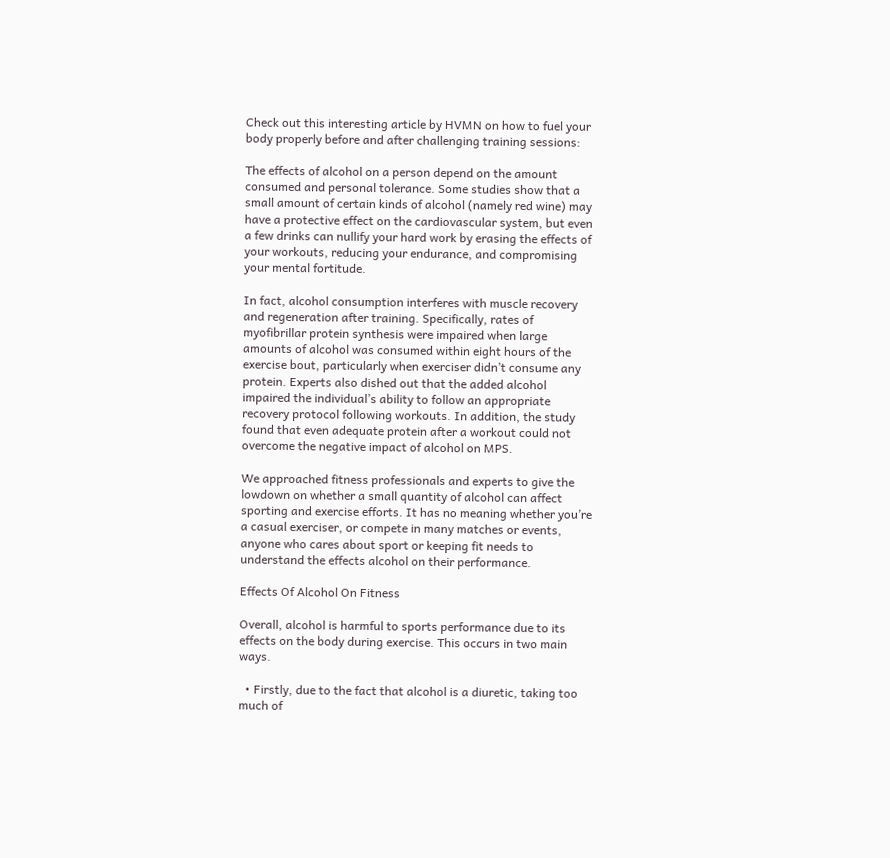Check out this interesting article by HVMN on how to fuel your body properly before and after challenging training sessions:

The effects of alcohol on a person depend on the amount consumed and personal tolerance. Some studies show that a small amount of certain kinds of alcohol (namely red wine) may have a protective effect on the cardiovascular system, but even a few drinks can nullify your hard work by erasing the effects of your workouts, reducing your endurance, and compromising your mental fortitude.

In fact, alcohol consumption interferes with muscle recovery and regeneration after training. Specifically, rates of myofibrillar protein synthesis were impaired when large amounts of alcohol was consumed within eight hours of the exercise bout, particularly when exerciser didn’t consume any protein. Experts also dished out that the added alcohol impaired the individual’s ability to follow an appropriate recovery protocol following workouts. In addition, the study found that even adequate protein after a workout could not overcome the negative impact of alcohol on MPS.

We approached fitness professionals and experts to give the lowdown on whether a small quantity of alcohol can affect sporting and exercise efforts. It has no meaning whether you’re a casual exerciser, or compete in many matches or events, anyone who cares about sport or keeping fit needs to understand the effects alcohol on their performance.

Effects Of Alcohol On Fitness

Overall, alcohol is harmful to sports performance due to its effects on the body during exercise. This occurs in two main ways.

  • Firstly, due to the fact that alcohol is a diuretic, taking too much of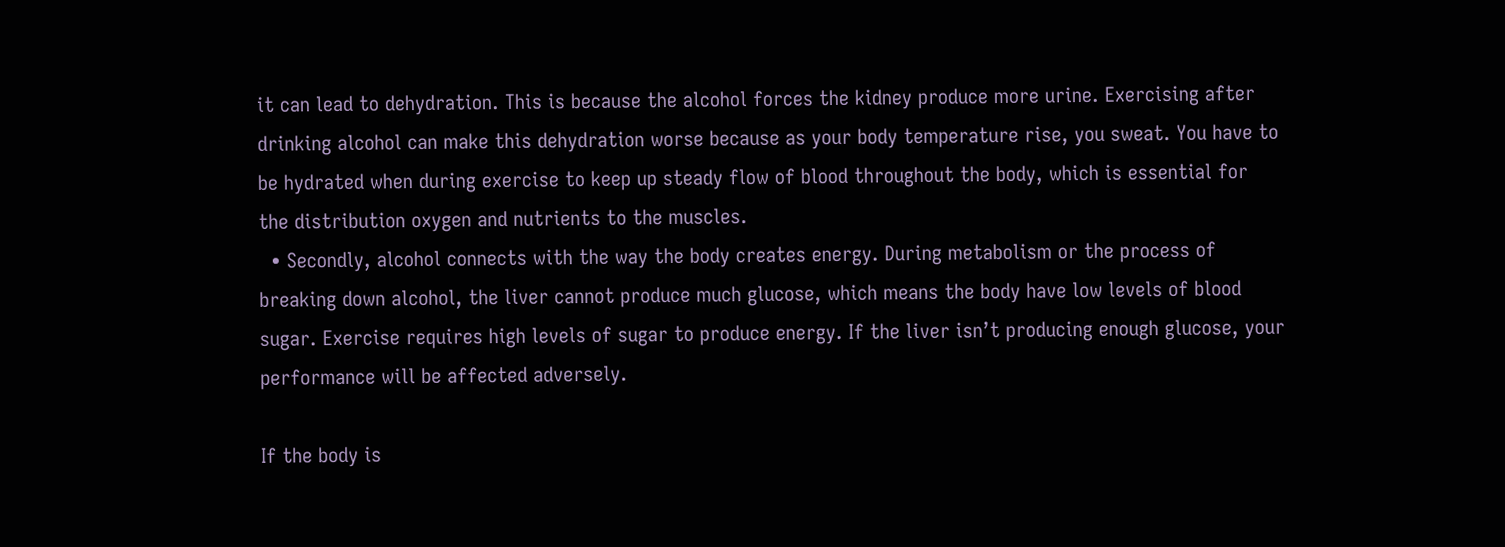it can lead to dehydration. This is because the alcohol forces the kidney produce more urine. Exercising after drinking alcohol can make this dehydration worse because as your body temperature rise, you sweat. You have to be hydrated when during exercise to keep up steady flow of blood throughout the body, which is essential for the distribution oxygen and nutrients to the muscles.
  • Secondly, alcohol connects with the way the body creates energy. During metabolism or the process of breaking down alcohol, the liver cannot produce much glucose, which means the body have low levels of blood sugar. Exercise requires high levels of sugar to produce energy. If the liver isn’t producing enough glucose, your performance will be affected adversely.

If the body is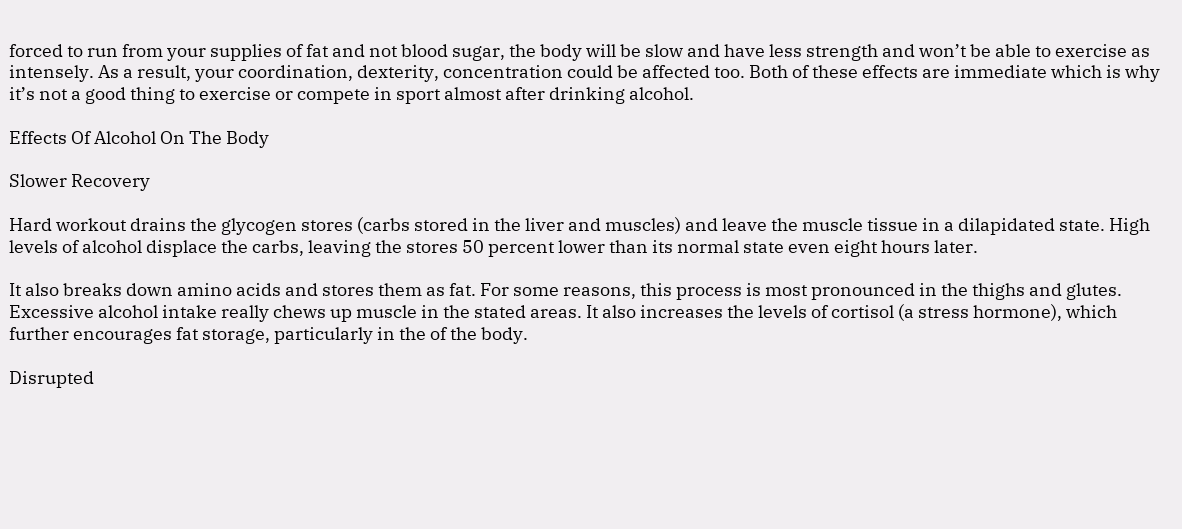forced to run from your supplies of fat and not blood sugar, the body will be slow and have less strength and won’t be able to exercise as intensely. As a result, your coordination, dexterity, concentration could be affected too. Both of these effects are immediate which is why it’s not a good thing to exercise or compete in sport almost after drinking alcohol.

Effects Of Alcohol On The Body

Slower Recovery

Hard workout drains the glycogen stores (carbs stored in the liver and muscles) and leave the muscle tissue in a dilapidated state. High levels of alcohol displace the carbs, leaving the stores 50 percent lower than its normal state even eight hours later.

It also breaks down amino acids and stores them as fat. For some reasons, this process is most pronounced in the thighs and glutes. Excessive alcohol intake really chews up muscle in the stated areas. It also increases the levels of cortisol (a stress hormone), which further encourages fat storage, particularly in the of the body.

Disrupted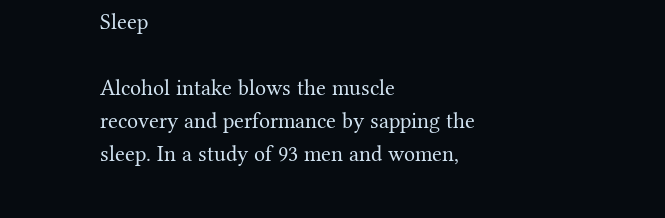Sleep

Alcohol intake blows the muscle recovery and performance by sapping the sleep. In a study of 93 men and women,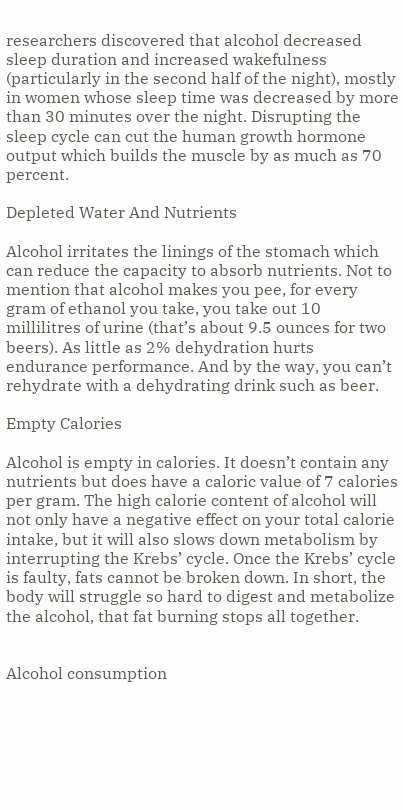researchers discovered that alcohol decreased sleep duration and increased wakefulness (particularly in the second half of the night), mostly in women whose sleep time was decreased by more than 30 minutes over the night. Disrupting the sleep cycle can cut the human growth hormone output which builds the muscle by as much as 70 percent.

Depleted Water And Nutrients

Alcohol irritates the linings of the stomach which can reduce the capacity to absorb nutrients. Not to mention that alcohol makes you pee, for every gram of ethanol you take, you take out 10 millilitres of urine (that’s about 9.5 ounces for two beers). As little as 2% dehydration hurts endurance performance. And by the way, you can’t rehydrate with a dehydrating drink such as beer.

Empty Calories

Alcohol is empty in calories. It doesn’t contain any nutrients but does have a caloric value of 7 calories per gram. The high calorie content of alcohol will not only have a negative effect on your total calorie intake, but it will also slows down metabolism by interrupting the Krebs’ cycle. Once the Krebs’ cycle is faulty, fats cannot be broken down. In short, the body will struggle so hard to digest and metabolize the alcohol, that fat burning stops all together.


Alcohol consumption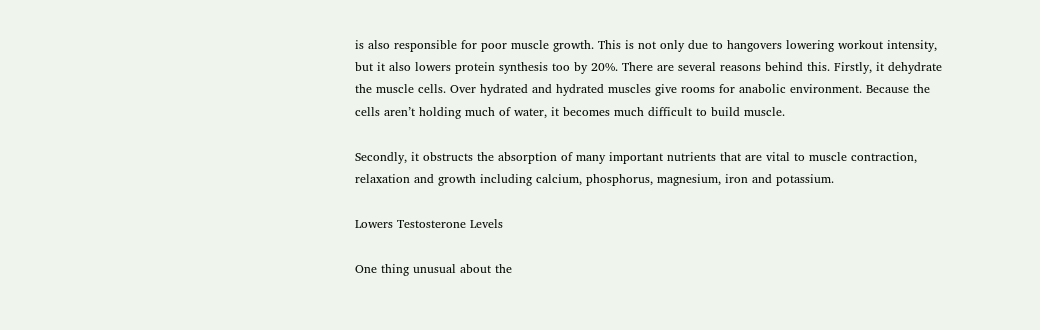is also responsible for poor muscle growth. This is not only due to hangovers lowering workout intensity, but it also lowers protein synthesis too by 20%. There are several reasons behind this. Firstly, it dehydrate the muscle cells. Over hydrated and hydrated muscles give rooms for anabolic environment. Because the cells aren’t holding much of water, it becomes much difficult to build muscle.

Secondly, it obstructs the absorption of many important nutrients that are vital to muscle contraction, relaxation and growth including calcium, phosphorus, magnesium, iron and potassium.

Lowers Testosterone Levels

One thing unusual about the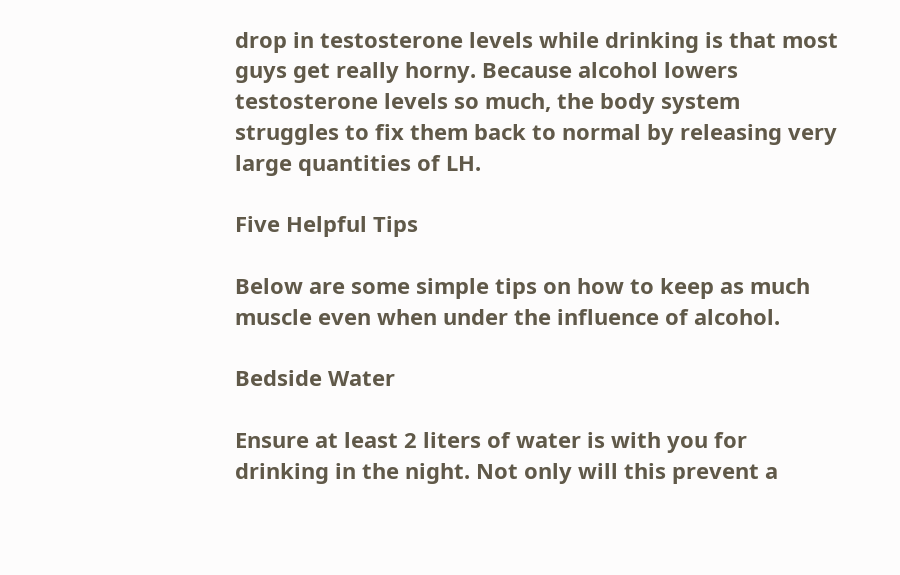drop in testosterone levels while drinking is that most guys get really horny. Because alcohol lowers testosterone levels so much, the body system struggles to fix them back to normal by releasing very large quantities of LH.

Five Helpful Tips

Below are some simple tips on how to keep as much muscle even when under the influence of alcohol.

Bedside Water

Ensure at least 2 liters of water is with you for drinking in the night. Not only will this prevent a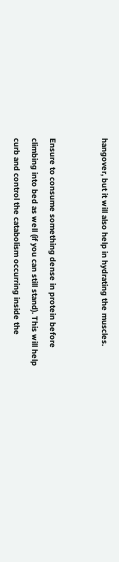hangover, but it will also help in hydrating the muscles.


Ensure to consume something dense in protein before climbing into bed as well (if you can still stand). This will help curb and control the catabolism occurring inside the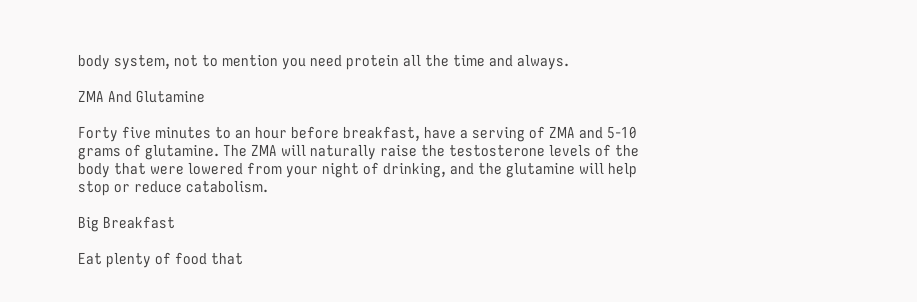body system, not to mention you need protein all the time and always.

ZMA And Glutamine

Forty five minutes to an hour before breakfast, have a serving of ZMA and 5-10 grams of glutamine. The ZMA will naturally raise the testosterone levels of the body that were lowered from your night of drinking, and the glutamine will help stop or reduce catabolism.

Big Breakfast

Eat plenty of food that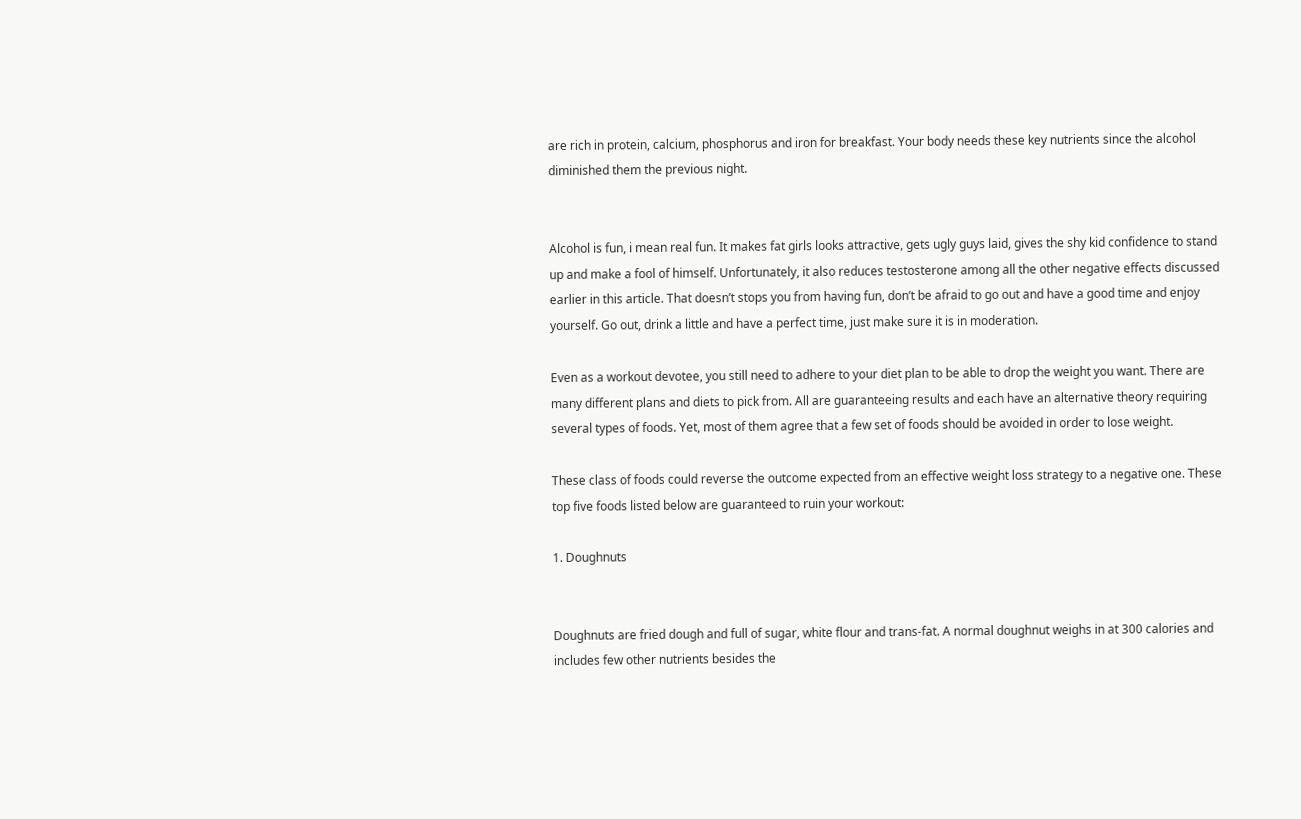are rich in protein, calcium, phosphorus and iron for breakfast. Your body needs these key nutrients since the alcohol diminished them the previous night.


Alcohol is fun, i mean real fun. It makes fat girls looks attractive, gets ugly guys laid, gives the shy kid confidence to stand up and make a fool of himself. Unfortunately, it also reduces testosterone among all the other negative effects discussed earlier in this article. That doesn’t stops you from having fun, don’t be afraid to go out and have a good time and enjoy yourself. Go out, drink a little and have a perfect time, just make sure it is in moderation.

Even as a workout devotee, you still need to adhere to your diet plan to be able to drop the weight you want. There are many different plans and diets to pick from. All are guaranteeing results and each have an alternative theory requiring several types of foods. Yet, most of them agree that a few set of foods should be avoided in order to lose weight.

Thеѕе class of foods could reverse the outcome expected from an effective weight loss strategy to a negative one. These top five foods listed below are guaranteed to ruin your workout:

1. Doughnuts


Doughnuts are fried dough and full of sugar, white flour and trans-fat. A normal doughnut weighs in at 300 calories and includes few other nutrients besides the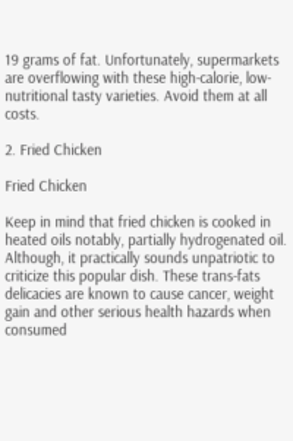19 grams of fat. Unfortunately, supermarkets are overflowing with these high-calorie, low-nutritional tasty varieties. Avoid them at all costs.

2. Fried Chicken

Fried Chicken

Keep in mind that fried chicken is cooked in heated oils notably, partially hydrogenated oil. Although, it practically sounds unpatriotic to criticize this popular dish. These trans-fats delicacies are known to cause cancer, weight gain and other serious health hazards when consumed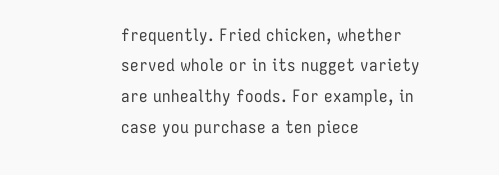frequently. Fried chicken, whether served whole or in its nugget variety are unhealthy foods. For example, in case you purchase a ten piece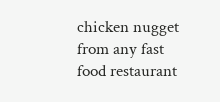chicken nugget from any fast food restaurant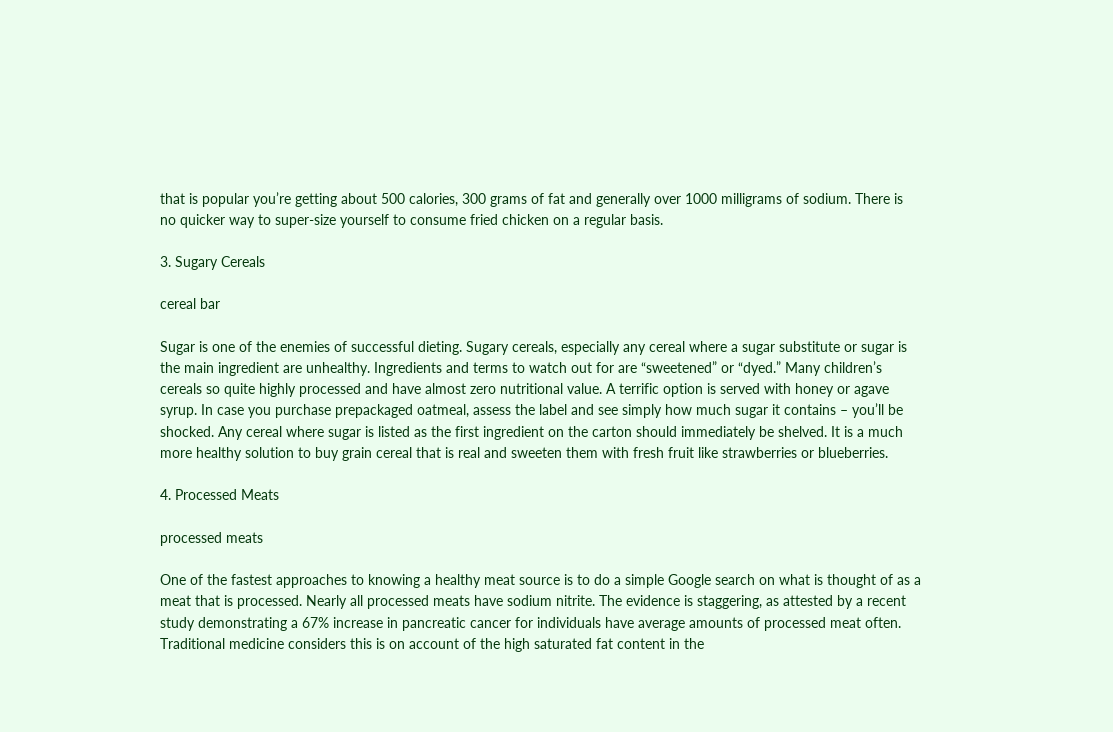that is popular you’re getting about 500 calories, 300 grams of fat and generally over 1000 milligrams of sodium. There is no quicker way to super-size yourself to consume fried chicken on a regular basis.

3. Sugary Cereals

cereal bar

Sugar is one of the enemies of successful dieting. Sugary cereals, especially any cereal where a sugar substitute or sugar is the main ingredient are unhealthy. Ingredients and terms to watch out for are “sweetened” or “dyed.” Many children’s cereals so quite highly processed and have almost zero nutritional value. A terrific option is served with honey or agave syrup. In case you purchase prepackaged oatmeal, assess the label and see simply how much sugar it contains – you’ll be shocked. Any cereal where sugar is listed as the first ingredient on the carton should immediately be shelved. It is a much more healthy solution to buy grain cereal that is real and sweeten them with fresh fruit like strawberries or blueberries.

4. Processed Meats

processed meats

One of the fastest approaches to knowing a healthy meat source is to do a simple Google search on what is thought of as a meat that is processed. Nearly all processed meats have sodium nitrite. The evidence is staggering, as attested by a recent study demonstrating a 67% increase in pancreatic cancer for individuals have average amounts of processed meat often. Traditional medicine considers this is on account of the high saturated fat content in the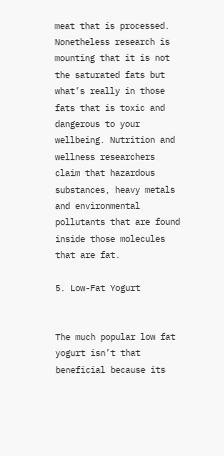meat that is processed. Nonetheless research is mounting that it is not the saturated fats but what’s really in those fats that is toxic and dangerous to your wellbeing. Nutrition and wellness researchers claim that hazardous substances, heavy metals and environmental pollutants that are found inside those molecules that are fat.

5. Low-Fat Yogurt


The much popular low fat yogurt isn’t that beneficial because its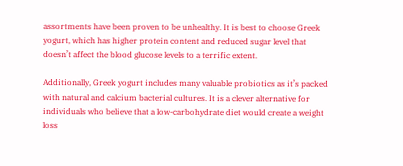assortments have been proven to be unhealthy. It is best to choose Greek yogurt, which has higher protein content and reduced sugar level that doesn’t affect the blood glucose levels to a terrific extent.

Additionally, Greek yogurt includes many valuable probiotics as it’s packed with natural and calcium bacterial cultures. It is a clever alternative for individuals who believe that a low-carbohydrate diet would create a weight loss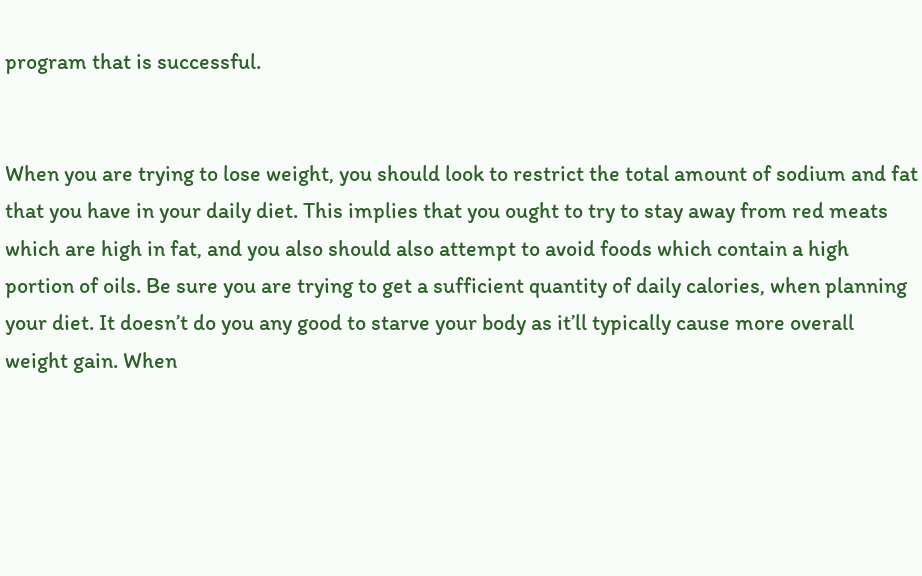program that is successful.


When you are trying to lose weight, you should look to restrict the total amount of sodium and fat that you have in your daily diet. This implies that you ought to try to stay away from red meats which are high in fat, and you also should also attempt to avoid foods which contain a high portion of oils. Be sure you are trying to get a sufficient quantity of daily calories, when planning your diet. It doesn’t do you any good to starve your body as it’ll typically cause more overall weight gain. When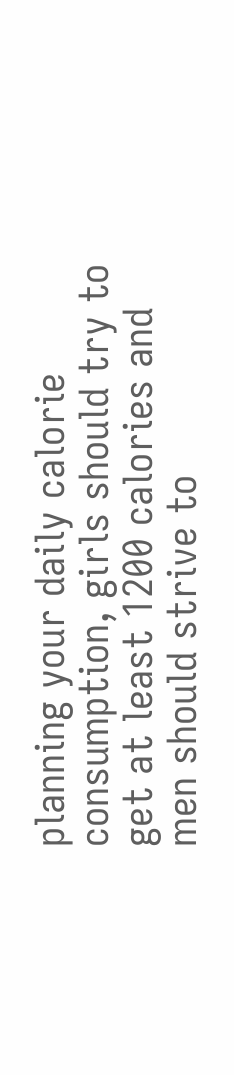planning your daily calorie consumption, girls should try to get at least 1200 calories and men should strive to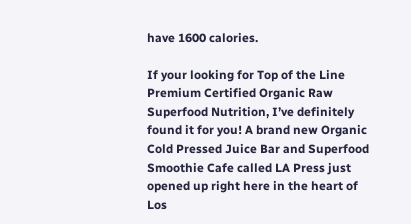have 1600 calories.

If your looking for Top of the Line Premium Certified Organic Raw Superfood Nutrition, I’ve definitely found it for you! A brand new Organic Cold Pressed Juice Bar and Superfood Smoothie Cafe called LA Press just opened up right here in the heart of Los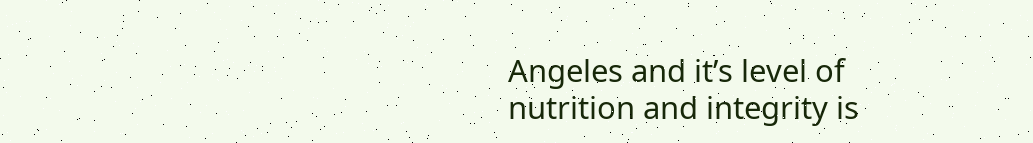Angeles and it’s level of nutrition and integrity is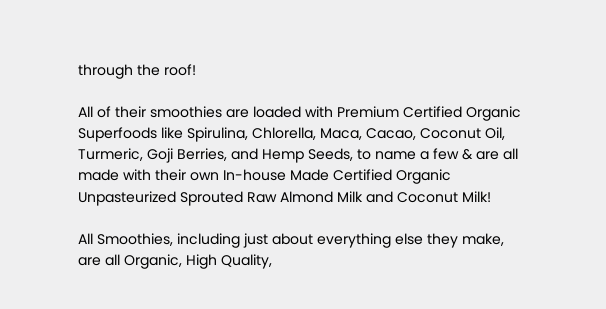through the roof!

All of their smoothies are loaded with Premium Certified Organic Superfoods like Spirulina, Chlorella, Maca, Cacao, Coconut Oil, Turmeric, Goji Berries, and Hemp Seeds, to name a few & are all made with their own In-house Made Certified Organic Unpasteurized Sprouted Raw Almond Milk and Coconut Milk!

All Smoothies, including just about everything else they make, are all Organic, High Quality,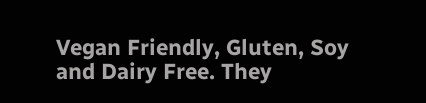Vegan Friendly, Gluten, Soy and Dairy Free. They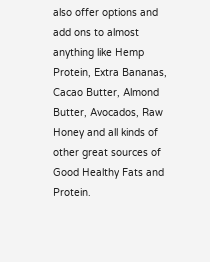also offer options and add ons to almost anything like Hemp Protein, Extra Bananas, Cacao Butter, Almond Butter, Avocados, Raw Honey and all kinds of other great sources of Good Healthy Fats and Protein.